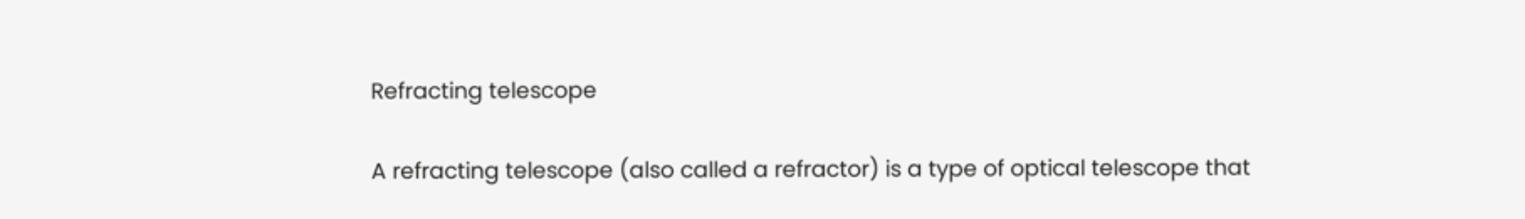Refracting telescope

A refracting telescope (also called a refractor) is a type of optical telescope that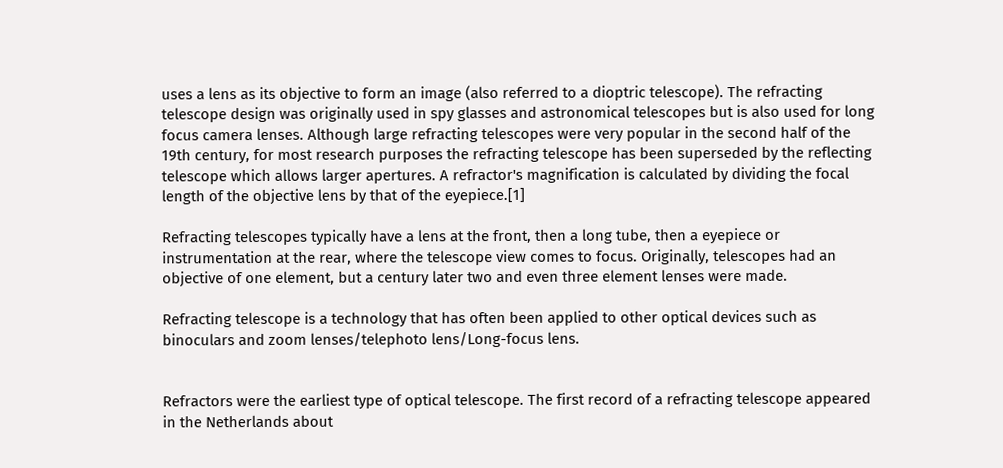uses a lens as its objective to form an image (also referred to a dioptric telescope). The refracting telescope design was originally used in spy glasses and astronomical telescopes but is also used for long focus camera lenses. Although large refracting telescopes were very popular in the second half of the 19th century, for most research purposes the refracting telescope has been superseded by the reflecting telescope which allows larger apertures. A refractor's magnification is calculated by dividing the focal length of the objective lens by that of the eyepiece.[1]

Refracting telescopes typically have a lens at the front, then a long tube, then a eyepiece or instrumentation at the rear, where the telescope view comes to focus. Originally, telescopes had an objective of one element, but a century later two and even three element lenses were made.

Refracting telescope is a technology that has often been applied to other optical devices such as binoculars and zoom lenses/telephoto lens/Long-focus lens.


Refractors were the earliest type of optical telescope. The first record of a refracting telescope appeared in the Netherlands about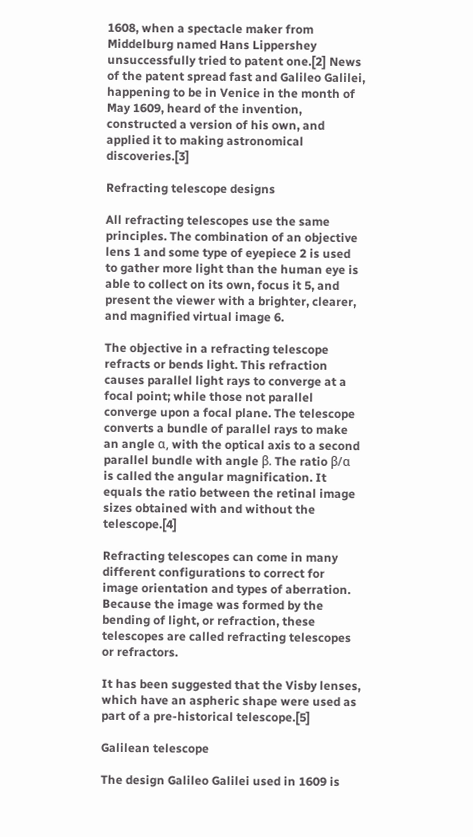1608, when a spectacle maker from Middelburg named Hans Lippershey unsuccessfully tried to patent one.[2] News of the patent spread fast and Galileo Galilei, happening to be in Venice in the month of May 1609, heard of the invention, constructed a version of his own, and applied it to making astronomical discoveries.[3]

Refracting telescope designs

All refracting telescopes use the same principles. The combination of an objective lens 1 and some type of eyepiece 2 is used to gather more light than the human eye is able to collect on its own, focus it 5, and present the viewer with a brighter, clearer, and magnified virtual image 6.

The objective in a refracting telescope refracts or bends light. This refraction causes parallel light rays to converge at a focal point; while those not parallel converge upon a focal plane. The telescope converts a bundle of parallel rays to make an angle α, with the optical axis to a second parallel bundle with angle β. The ratio β/α is called the angular magnification. It equals the ratio between the retinal image sizes obtained with and without the telescope.[4]

Refracting telescopes can come in many different configurations to correct for image orientation and types of aberration. Because the image was formed by the bending of light, or refraction, these telescopes are called refracting telescopes or refractors.

It has been suggested that the Visby lenses, which have an aspheric shape were used as part of a pre-historical telescope.[5]

Galilean telescope

The design Galileo Galilei used in 1609 is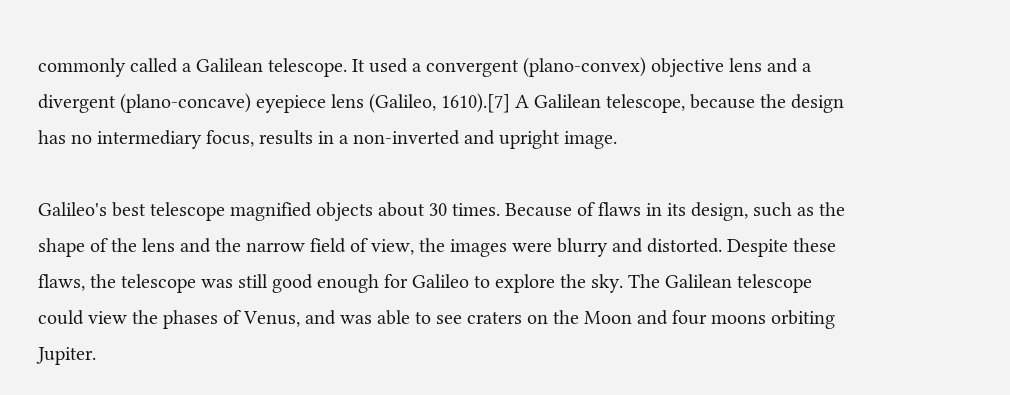commonly called a Galilean telescope. It used a convergent (plano-convex) objective lens and a divergent (plano-concave) eyepiece lens (Galileo, 1610).[7] A Galilean telescope, because the design has no intermediary focus, results in a non-inverted and upright image.

Galileo's best telescope magnified objects about 30 times. Because of flaws in its design, such as the shape of the lens and the narrow field of view, the images were blurry and distorted. Despite these flaws, the telescope was still good enough for Galileo to explore the sky. The Galilean telescope could view the phases of Venus, and was able to see craters on the Moon and four moons orbiting Jupiter.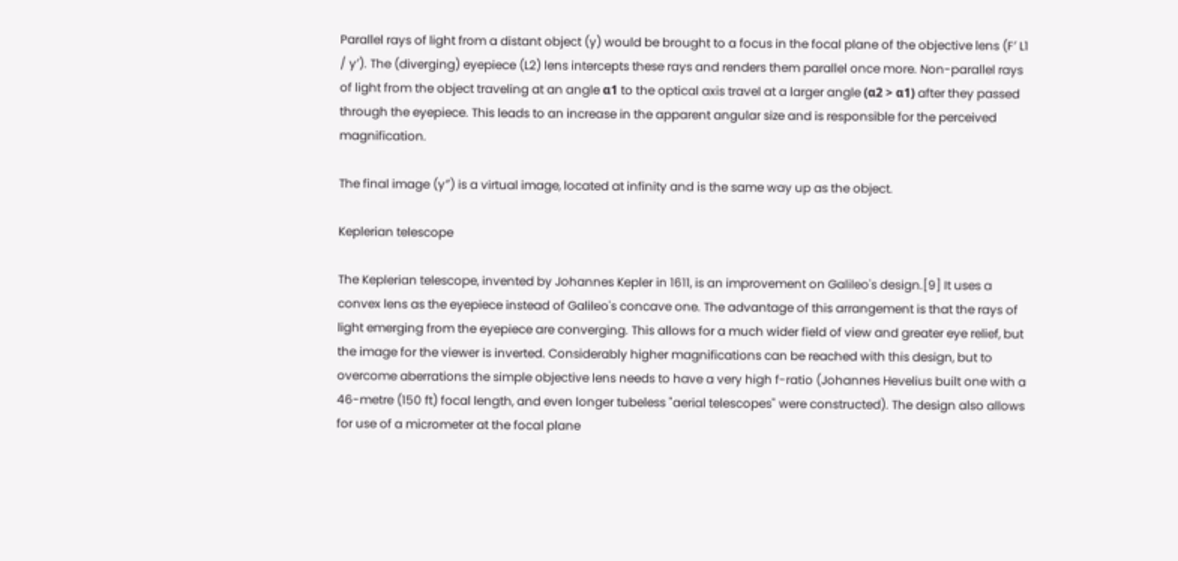Parallel rays of light from a distant object (y) would be brought to a focus in the focal plane of the objective lens (F′ L1 / y′). The (diverging) eyepiece (L2) lens intercepts these rays and renders them parallel once more. Non-parallel rays of light from the object traveling at an angle α1 to the optical axis travel at a larger angle (α2 > α1) after they passed through the eyepiece. This leads to an increase in the apparent angular size and is responsible for the perceived magnification.

The final image (y″) is a virtual image, located at infinity and is the same way up as the object.

Keplerian telescope

The Keplerian telescope, invented by Johannes Kepler in 1611, is an improvement on Galileo's design.[9] It uses a convex lens as the eyepiece instead of Galileo's concave one. The advantage of this arrangement is that the rays of light emerging from the eyepiece are converging. This allows for a much wider field of view and greater eye relief, but the image for the viewer is inverted. Considerably higher magnifications can be reached with this design, but to overcome aberrations the simple objective lens needs to have a very high f-ratio (Johannes Hevelius built one with a 46-metre (150 ft) focal length, and even longer tubeless "aerial telescopes" were constructed). The design also allows for use of a micrometer at the focal plane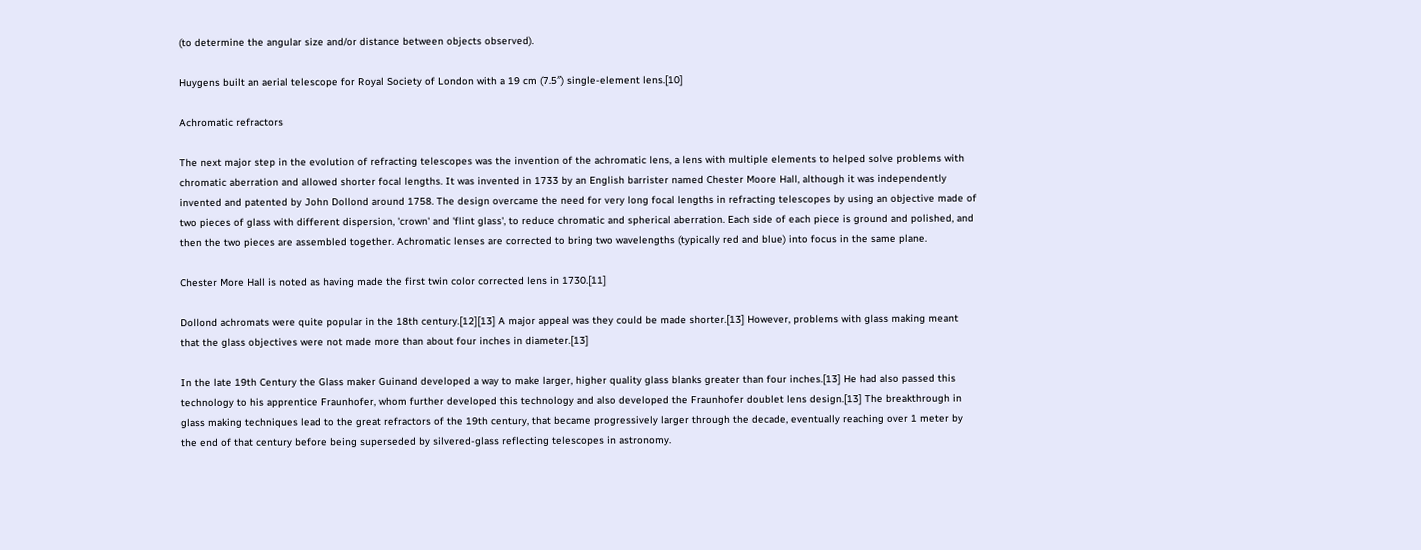(to determine the angular size and/or distance between objects observed).

Huygens built an aerial telescope for Royal Society of London with a 19 cm (7.5″) single-element lens.[10]

Achromatic refractors

The next major step in the evolution of refracting telescopes was the invention of the achromatic lens, a lens with multiple elements to helped solve problems with chromatic aberration and allowed shorter focal lengths. It was invented in 1733 by an English barrister named Chester Moore Hall, although it was independently invented and patented by John Dollond around 1758. The design overcame the need for very long focal lengths in refracting telescopes by using an objective made of two pieces of glass with different dispersion, 'crown' and 'flint glass', to reduce chromatic and spherical aberration. Each side of each piece is ground and polished, and then the two pieces are assembled together. Achromatic lenses are corrected to bring two wavelengths (typically red and blue) into focus in the same plane.

Chester More Hall is noted as having made the first twin color corrected lens in 1730.[11]

Dollond achromats were quite popular in the 18th century.[12][13] A major appeal was they could be made shorter.[13] However, problems with glass making meant that the glass objectives were not made more than about four inches in diameter.[13]

In the late 19th Century the Glass maker Guinand developed a way to make larger, higher quality glass blanks greater than four inches.[13] He had also passed this technology to his apprentice Fraunhofer, whom further developed this technology and also developed the Fraunhofer doublet lens design.[13] The breakthrough in glass making techniques lead to the great refractors of the 19th century, that became progressively larger through the decade, eventually reaching over 1 meter by the end of that century before being superseded by silvered-glass reflecting telescopes in astronomy.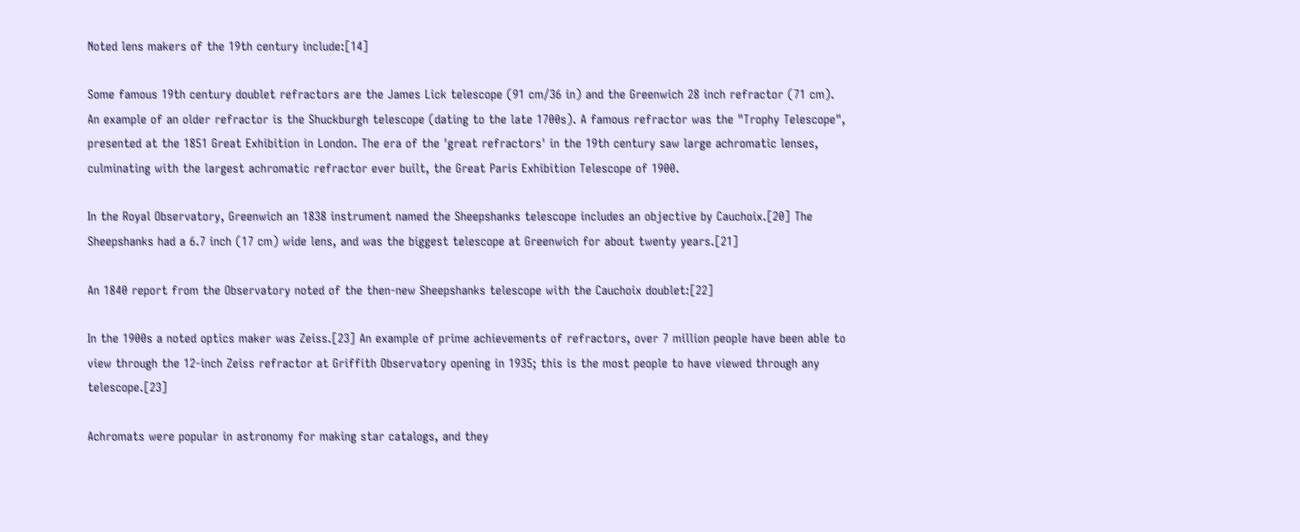Noted lens makers of the 19th century include:[14]

Some famous 19th century doublet refractors are the James Lick telescope (91 cm/36 in) and the Greenwich 28 inch refractor (71 cm). An example of an older refractor is the Shuckburgh telescope (dating to the late 1700s). A famous refractor was the "Trophy Telescope", presented at the 1851 Great Exhibition in London. The era of the 'great refractors' in the 19th century saw large achromatic lenses, culminating with the largest achromatic refractor ever built, the Great Paris Exhibition Telescope of 1900.

In the Royal Observatory, Greenwich an 1838 instrument named the Sheepshanks telescope includes an objective by Cauchoix.[20] The Sheepshanks had a 6.7 inch (17 cm) wide lens, and was the biggest telescope at Greenwich for about twenty years.[21]

An 1840 report from the Observatory noted of the then-new Sheepshanks telescope with the Cauchoix doublet:[22]

In the 1900s a noted optics maker was Zeiss.[23] An example of prime achievements of refractors, over 7 million people have been able to view through the 12-inch Zeiss refractor at Griffith Observatory opening in 1935; this is the most people to have viewed through any telescope.[23]

Achromats were popular in astronomy for making star catalogs, and they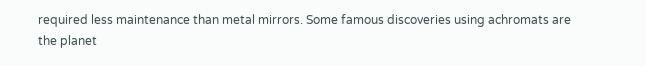required less maintenance than metal mirrors. Some famous discoveries using achromats are the planet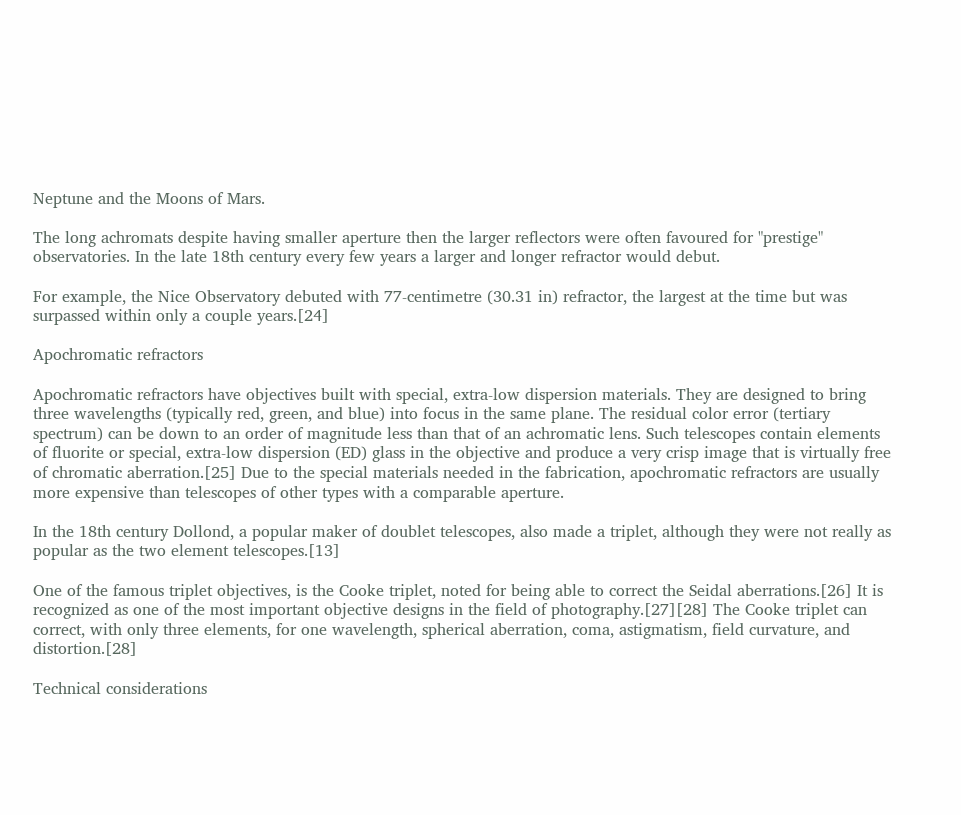Neptune and the Moons of Mars.

The long achromats despite having smaller aperture then the larger reflectors were often favoured for "prestige" observatories. In the late 18th century every few years a larger and longer refractor would debut.

For example, the Nice Observatory debuted with 77-centimetre (30.31 in) refractor, the largest at the time but was surpassed within only a couple years.[24]

Apochromatic refractors

Apochromatic refractors have objectives built with special, extra-low dispersion materials. They are designed to bring three wavelengths (typically red, green, and blue) into focus in the same plane. The residual color error (tertiary spectrum) can be down to an order of magnitude less than that of an achromatic lens. Such telescopes contain elements of fluorite or special, extra-low dispersion (ED) glass in the objective and produce a very crisp image that is virtually free of chromatic aberration.[25] Due to the special materials needed in the fabrication, apochromatic refractors are usually more expensive than telescopes of other types with a comparable aperture.

In the 18th century Dollond, a popular maker of doublet telescopes, also made a triplet, although they were not really as popular as the two element telescopes.[13]

One of the famous triplet objectives, is the Cooke triplet, noted for being able to correct the Seidal aberrations.[26] It is recognized as one of the most important objective designs in the field of photography.[27][28] The Cooke triplet can correct, with only three elements, for one wavelength, spherical aberration, coma, astigmatism, field curvature, and distortion.[28]

Technical considerations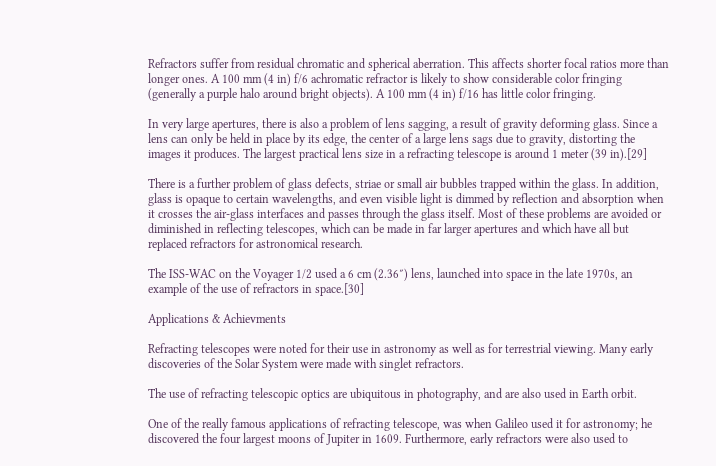Refractors suffer from residual chromatic and spherical aberration. This affects shorter focal ratios more than longer ones. A 100 mm (4 in) f/6 achromatic refractor is likely to show considerable color fringing (generally a purple halo around bright objects). A 100 mm (4 in) f/16 has little color fringing.

In very large apertures, there is also a problem of lens sagging, a result of gravity deforming glass. Since a lens can only be held in place by its edge, the center of a large lens sags due to gravity, distorting the images it produces. The largest practical lens size in a refracting telescope is around 1 meter (39 in).[29]

There is a further problem of glass defects, striae or small air bubbles trapped within the glass. In addition, glass is opaque to certain wavelengths, and even visible light is dimmed by reflection and absorption when it crosses the air-glass interfaces and passes through the glass itself. Most of these problems are avoided or diminished in reflecting telescopes, which can be made in far larger apertures and which have all but replaced refractors for astronomical research.

The ISS-WAC on the Voyager 1/2 used a 6 cm (2.36″) lens, launched into space in the late 1970s, an example of the use of refractors in space.[30]

Applications & Achievments

Refracting telescopes were noted for their use in astronomy as well as for terrestrial viewing. Many early discoveries of the Solar System were made with singlet refractors.

The use of refracting telescopic optics are ubiquitous in photography, and are also used in Earth orbit.

One of the really famous applications of refracting telescope, was when Galileo used it for astronomy; he discovered the four largest moons of Jupiter in 1609. Furthermore, early refractors were also used to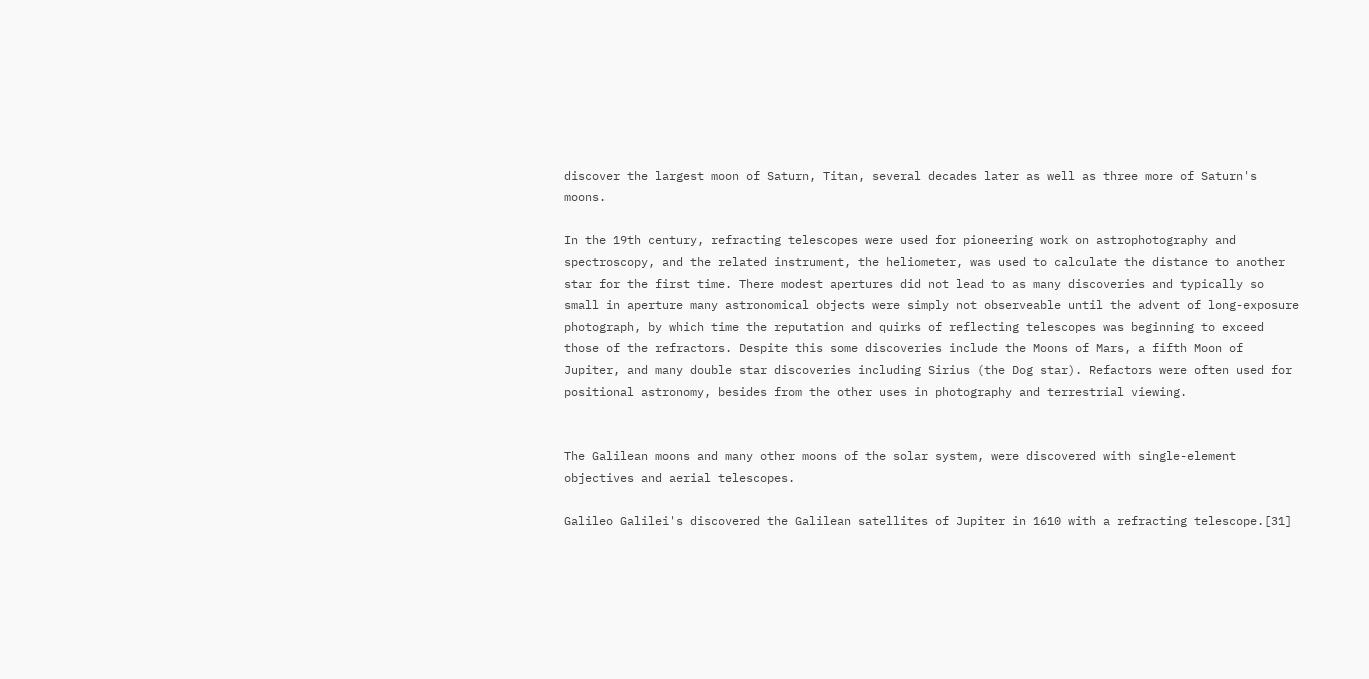discover the largest moon of Saturn, Titan, several decades later as well as three more of Saturn's moons.

In the 19th century, refracting telescopes were used for pioneering work on astrophotography and spectroscopy, and the related instrument, the heliometer, was used to calculate the distance to another star for the first time. There modest apertures did not lead to as many discoveries and typically so small in aperture many astronomical objects were simply not observeable until the advent of long-exposure photograph, by which time the reputation and quirks of reflecting telescopes was beginning to exceed those of the refractors. Despite this some discoveries include the Moons of Mars, a fifth Moon of Jupiter, and many double star discoveries including Sirius (the Dog star). Refactors were often used for positional astronomy, besides from the other uses in photography and terrestrial viewing.


The Galilean moons and many other moons of the solar system, were discovered with single-element objectives and aerial telescopes.

Galileo Galilei's discovered the Galilean satellites of Jupiter in 1610 with a refracting telescope.[31]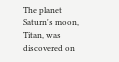The planet Saturn's moon, Titan, was discovered on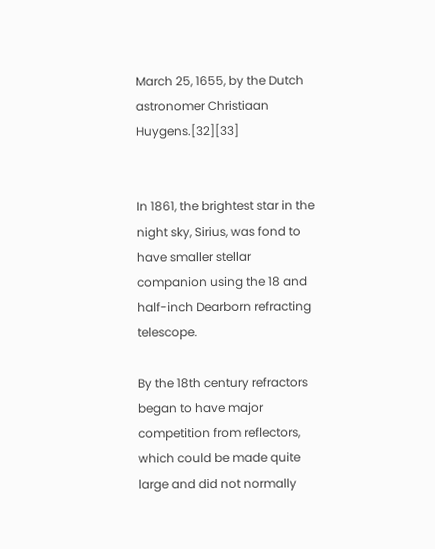March 25, 1655, by the Dutch astronomer Christiaan Huygens.[32][33]


In 1861, the brightest star in the night sky, Sirius, was fond to have smaller stellar companion using the 18 and half-inch Dearborn refracting telescope.

By the 18th century refractors began to have major competition from reflectors, which could be made quite large and did not normally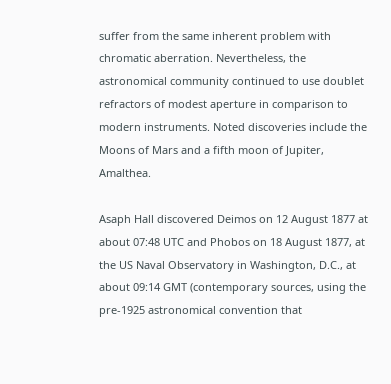suffer from the same inherent problem with chromatic aberration. Nevertheless, the astronomical community continued to use doublet refractors of modest aperture in comparison to modern instruments. Noted discoveries include the Moons of Mars and a fifth moon of Jupiter, Amalthea.

Asaph Hall discovered Deimos on 12 August 1877 at about 07:48 UTC and Phobos on 18 August 1877, at the US Naval Observatory in Washington, D.C., at about 09:14 GMT (contemporary sources, using the pre-1925 astronomical convention that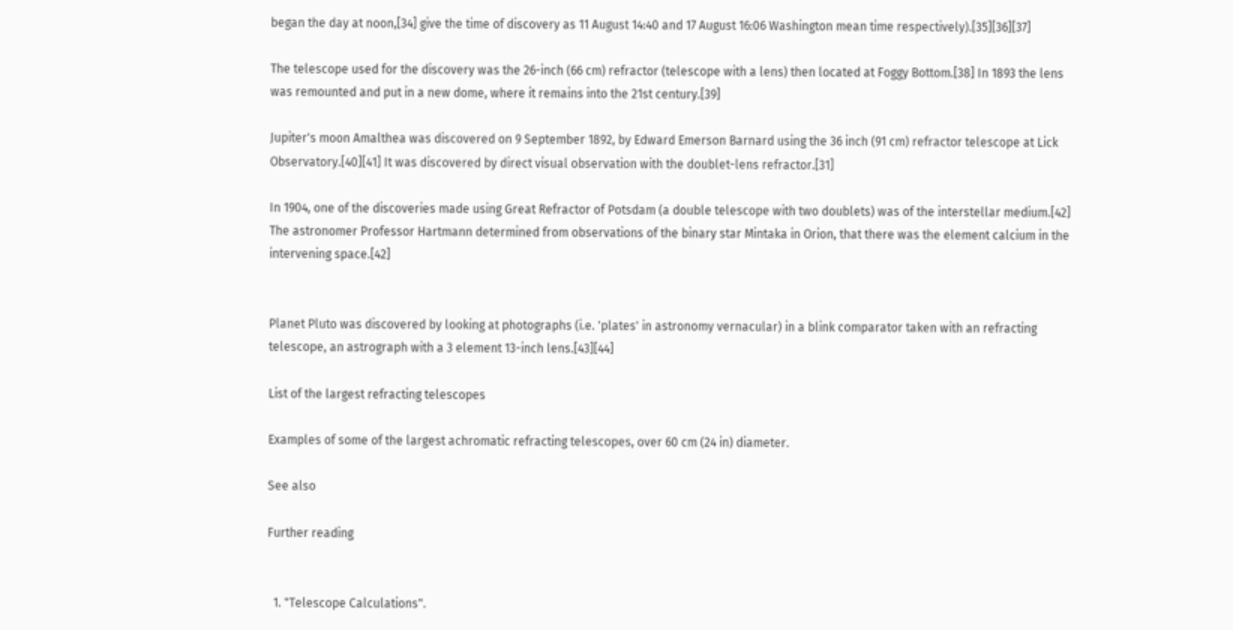began the day at noon,[34] give the time of discovery as 11 August 14:40 and 17 August 16:06 Washington mean time respectively).[35][36][37]

The telescope used for the discovery was the 26-inch (66 cm) refractor (telescope with a lens) then located at Foggy Bottom.[38] In 1893 the lens was remounted and put in a new dome, where it remains into the 21st century.[39]

Jupiter's moon Amalthea was discovered on 9 September 1892, by Edward Emerson Barnard using the 36 inch (91 cm) refractor telescope at Lick Observatory.[40][41] It was discovered by direct visual observation with the doublet-lens refractor.[31]

In 1904, one of the discoveries made using Great Refractor of Potsdam (a double telescope with two doublets) was of the interstellar medium.[42] The astronomer Professor Hartmann determined from observations of the binary star Mintaka in Orion, that there was the element calcium in the intervening space.[42]


Planet Pluto was discovered by looking at photographs (i.e. 'plates' in astronomy vernacular) in a blink comparator taken with an refracting telescope, an astrograph with a 3 element 13-inch lens.[43][44]

List of the largest refracting telescopes

Examples of some of the largest achromatic refracting telescopes, over 60 cm (24 in) diameter.

See also

Further reading


  1. "Telescope Calculations".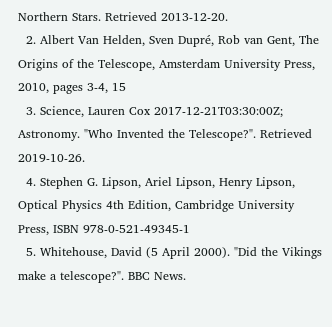Northern Stars. Retrieved 2013-12-20.
  2. Albert Van Helden, Sven Dupré, Rob van Gent, The Origins of the Telescope, Amsterdam University Press, 2010, pages 3-4, 15
  3. Science, Lauren Cox 2017-12-21T03:30:00Z; Astronomy. "Who Invented the Telescope?". Retrieved 2019-10-26.
  4. Stephen G. Lipson, Ariel Lipson, Henry Lipson, Optical Physics 4th Edition, Cambridge University Press, ISBN 978-0-521-49345-1
  5. Whitehouse, David (5 April 2000). "Did the Vikings make a telescope?". BBC News.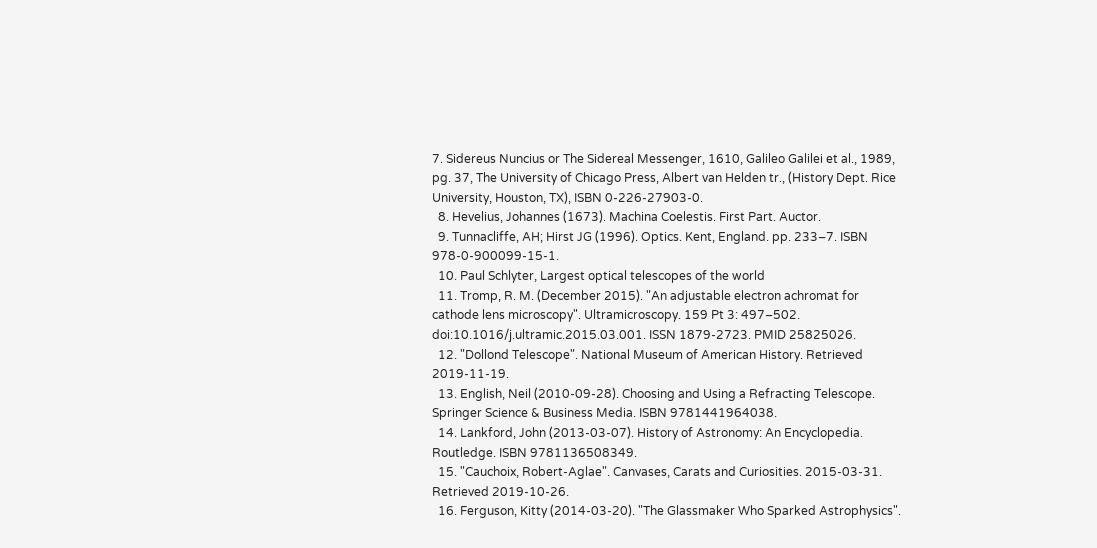7. Sidereus Nuncius or The Sidereal Messenger, 1610, Galileo Galilei et al., 1989, pg. 37, The University of Chicago Press, Albert van Helden tr., (History Dept. Rice University, Houston, TX), ISBN 0-226-27903-0.
  8. Hevelius, Johannes (1673). Machina Coelestis. First Part. Auctor.
  9. Tunnacliffe, AH; Hirst JG (1996). Optics. Kent, England. pp. 233–7. ISBN 978-0-900099-15-1.
  10. Paul Schlyter, Largest optical telescopes of the world
  11. Tromp, R. M. (December 2015). "An adjustable electron achromat for cathode lens microscopy". Ultramicroscopy. 159 Pt 3: 497–502. doi:10.1016/j.ultramic.2015.03.001. ISSN 1879-2723. PMID 25825026.
  12. "Dollond Telescope". National Museum of American History. Retrieved 2019-11-19.
  13. English, Neil (2010-09-28). Choosing and Using a Refracting Telescope. Springer Science & Business Media. ISBN 9781441964038.
  14. Lankford, John (2013-03-07). History of Astronomy: An Encyclopedia. Routledge. ISBN 9781136508349.
  15. "Cauchoix, Robert-Aglae". Canvases, Carats and Curiosities. 2015-03-31. Retrieved 2019-10-26.
  16. Ferguson, Kitty (2014-03-20). "The Glassmaker Who Sparked Astrophysics".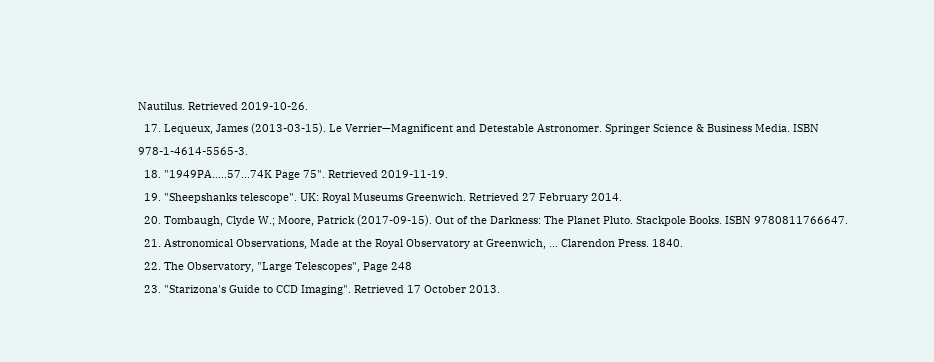Nautilus. Retrieved 2019-10-26.
  17. Lequeux, James (2013-03-15). Le Verrier—Magnificent and Detestable Astronomer. Springer Science & Business Media. ISBN 978-1-4614-5565-3.
  18. "1949PA.....57...74K Page 75". Retrieved 2019-11-19.
  19. "Sheepshanks telescope". UK: Royal Museums Greenwich. Retrieved 27 February 2014.
  20. Tombaugh, Clyde W.; Moore, Patrick (2017-09-15). Out of the Darkness: The Planet Pluto. Stackpole Books. ISBN 9780811766647.
  21. Astronomical Observations, Made at the Royal Observatory at Greenwich, ... Clarendon Press. 1840.
  22. The Observatory, "Large Telescopes", Page 248
  23. "Starizona's Guide to CCD Imaging". Retrieved 17 October 2013.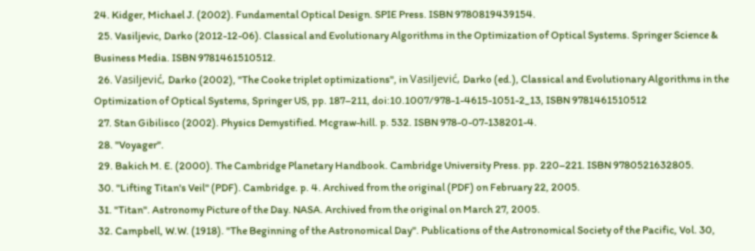24. Kidger, Michael J. (2002). Fundamental Optical Design. SPIE Press. ISBN 9780819439154.
  25. Vasiljevic, Darko (2012-12-06). Classical and Evolutionary Algorithms in the Optimization of Optical Systems. Springer Science & Business Media. ISBN 9781461510512.
  26. Vasiljević, Darko (2002), "The Cooke triplet optimizations", in Vasiljević, Darko (ed.), Classical and Evolutionary Algorithms in the Optimization of Optical Systems, Springer US, pp. 187–211, doi:10.1007/978-1-4615-1051-2_13, ISBN 9781461510512
  27. Stan Gibilisco (2002). Physics Demystified. Mcgraw-hill. p. 532. ISBN 978-0-07-138201-4.
  28. "Voyager".
  29. Bakich M. E. (2000). The Cambridge Planetary Handbook. Cambridge University Press. pp. 220–221. ISBN 9780521632805.
  30. "Lifting Titan's Veil" (PDF). Cambridge. p. 4. Archived from the original (PDF) on February 22, 2005.
  31. "Titan". Astronomy Picture of the Day. NASA. Archived from the original on March 27, 2005.
  32. Campbell, W.W. (1918). "The Beginning of the Astronomical Day". Publications of the Astronomical Society of the Pacific, Vol. 30,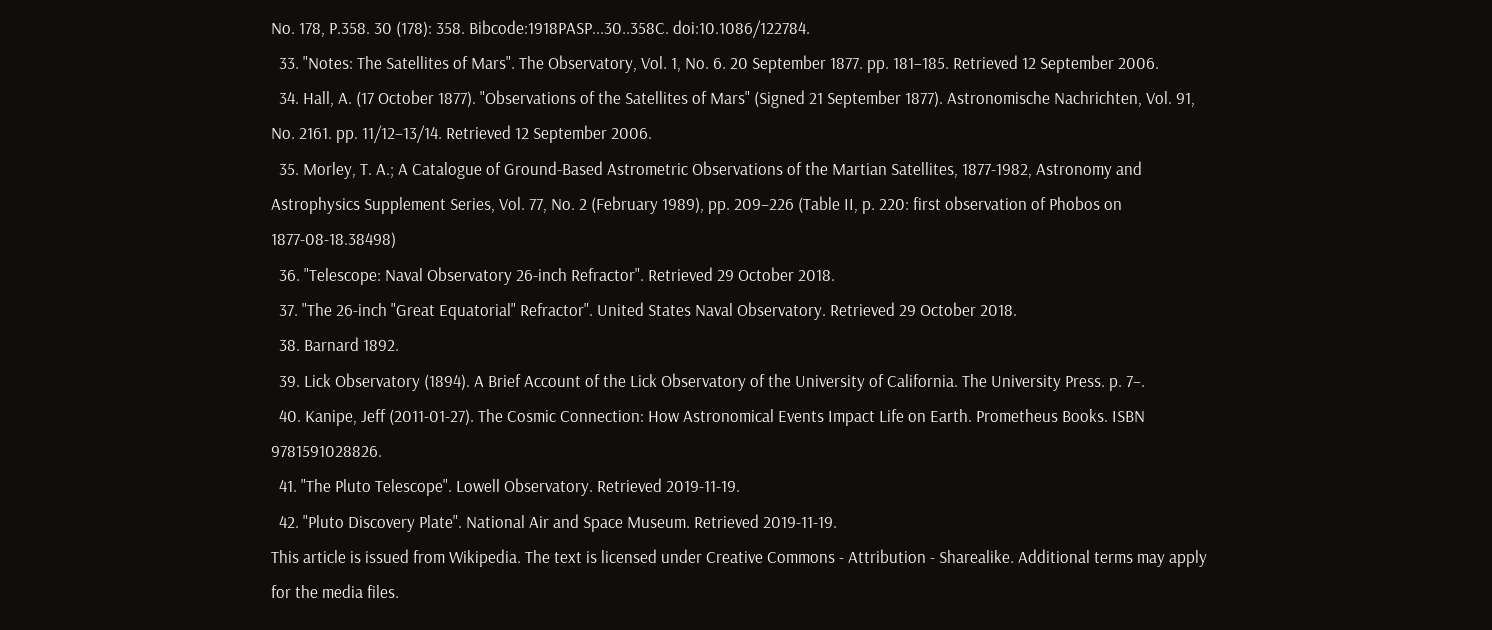No. 178, P.358. 30 (178): 358. Bibcode:1918PASP...30..358C. doi:10.1086/122784.
  33. "Notes: The Satellites of Mars". The Observatory, Vol. 1, No. 6. 20 September 1877. pp. 181–185. Retrieved 12 September 2006.
  34. Hall, A. (17 October 1877). "Observations of the Satellites of Mars" (Signed 21 September 1877). Astronomische Nachrichten, Vol. 91, No. 2161. pp. 11/12–13/14. Retrieved 12 September 2006.
  35. Morley, T. A.; A Catalogue of Ground-Based Astrometric Observations of the Martian Satellites, 1877-1982, Astronomy and Astrophysics Supplement Series, Vol. 77, No. 2 (February 1989), pp. 209–226 (Table II, p. 220: first observation of Phobos on 1877-08-18.38498)
  36. "Telescope: Naval Observatory 26-inch Refractor". Retrieved 29 October 2018.
  37. "The 26-inch "Great Equatorial" Refractor". United States Naval Observatory. Retrieved 29 October 2018.
  38. Barnard 1892.
  39. Lick Observatory (1894). A Brief Account of the Lick Observatory of the University of California. The University Press. p. 7–.
  40. Kanipe, Jeff (2011-01-27). The Cosmic Connection: How Astronomical Events Impact Life on Earth. Prometheus Books. ISBN 9781591028826.
  41. "The Pluto Telescope". Lowell Observatory. Retrieved 2019-11-19.
  42. "Pluto Discovery Plate". National Air and Space Museum. Retrieved 2019-11-19.
This article is issued from Wikipedia. The text is licensed under Creative Commons - Attribution - Sharealike. Additional terms may apply for the media files.